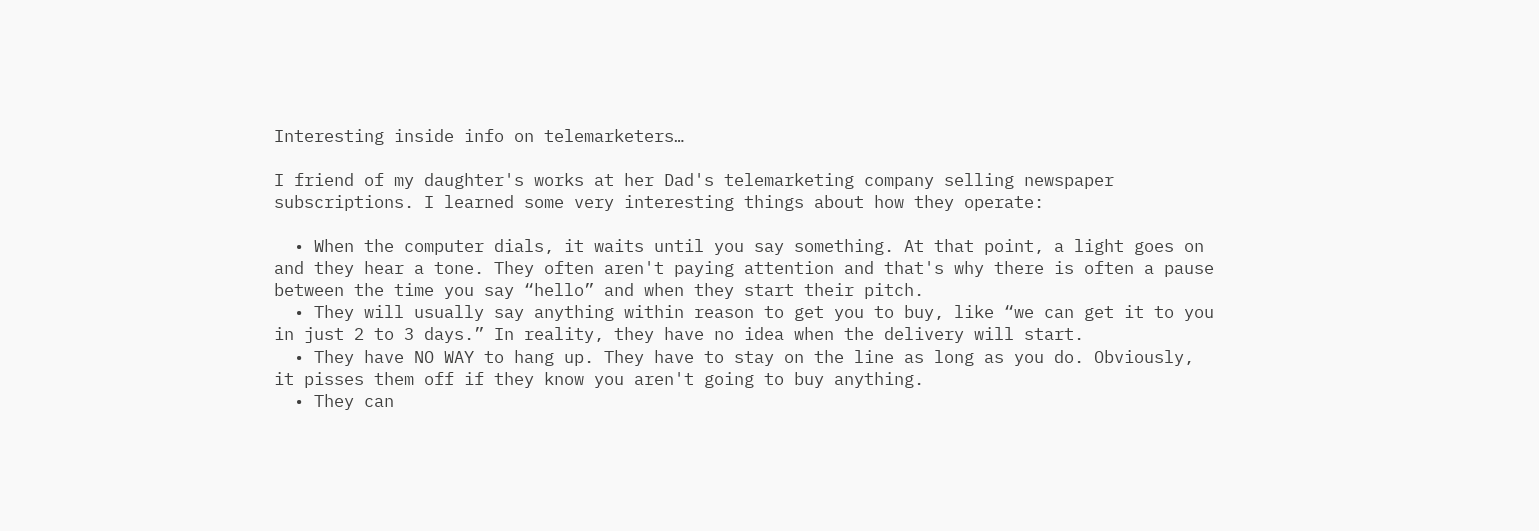Interesting inside info on telemarketers…

I friend of my daughter's works at her Dad's telemarketing company selling newspaper subscriptions. I learned some very interesting things about how they operate:

  • When the computer dials, it waits until you say something. At that point, a light goes on and they hear a tone. They often aren't paying attention and that's why there is often a pause between the time you say “hello” and when they start their pitch.
  • They will usually say anything within reason to get you to buy, like “we can get it to you in just 2 to 3 days.” In reality, they have no idea when the delivery will start.
  • They have NO WAY to hang up. They have to stay on the line as long as you do. Obviously, it pisses them off if they know you aren't going to buy anything.
  • They can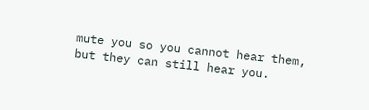mute you so you cannot hear them, but they can still hear you.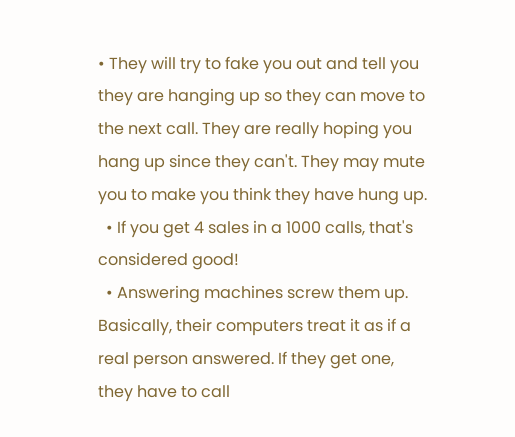• They will try to fake you out and tell you they are hanging up so they can move to the next call. They are really hoping you hang up since they can't. They may mute you to make you think they have hung up.
  • If you get 4 sales in a 1000 calls, that's considered good!
  • Answering machines screw them up. Basically, their computers treat it as if a real person answered. If they get one, they have to call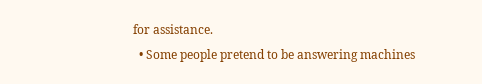for assistance.
  • Some people pretend to be answering machines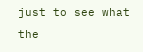just to see what the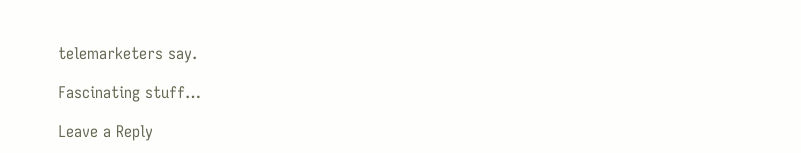telemarketers say.

Fascinating stuff…

Leave a Reply